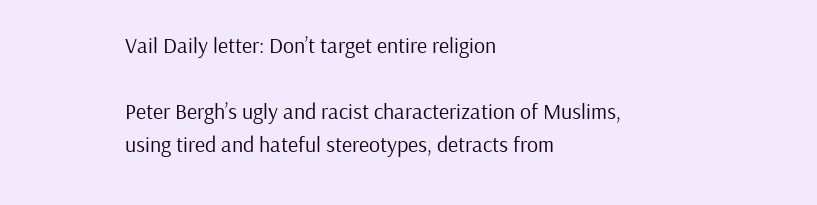Vail Daily letter: Don’t target entire religion

Peter Bergh’s ugly and racist characterization of Muslims, using tired and hateful stereotypes, detracts from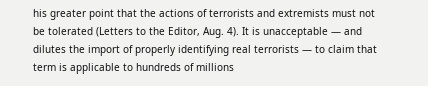his greater point that the actions of terrorists and extremists must not be tolerated (Letters to the Editor, Aug. 4). It is unacceptable — and dilutes the import of properly identifying real terrorists — to claim that term is applicable to hundreds of millions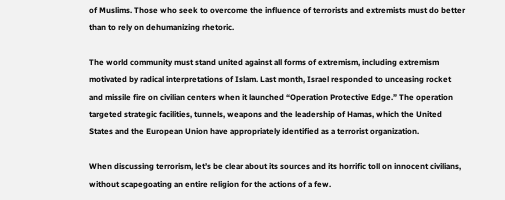of Muslims. Those who seek to overcome the influence of terrorists and extremists must do better than to rely on dehumanizing rhetoric.

The world community must stand united against all forms of extremism, including extremism motivated by radical interpretations of Islam. Last month, Israel responded to unceasing rocket and missile fire on civilian centers when it launched “Operation Protective Edge.” The operation targeted strategic facilities, tunnels, weapons and the leadership of Hamas, which the United States and the European Union have appropriately identified as a terrorist organization.

When discussing terrorism, let’s be clear about its sources and its horrific toll on innocent civilians, without scapegoating an entire religion for the actions of a few.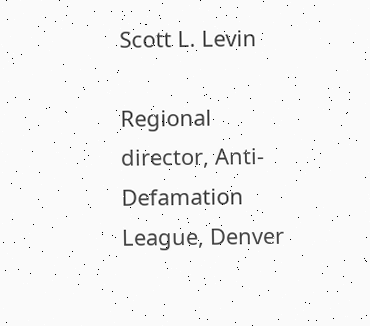Scott L. Levin

Regional director, Anti-Defamation League, Denver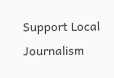Support Local Journalism